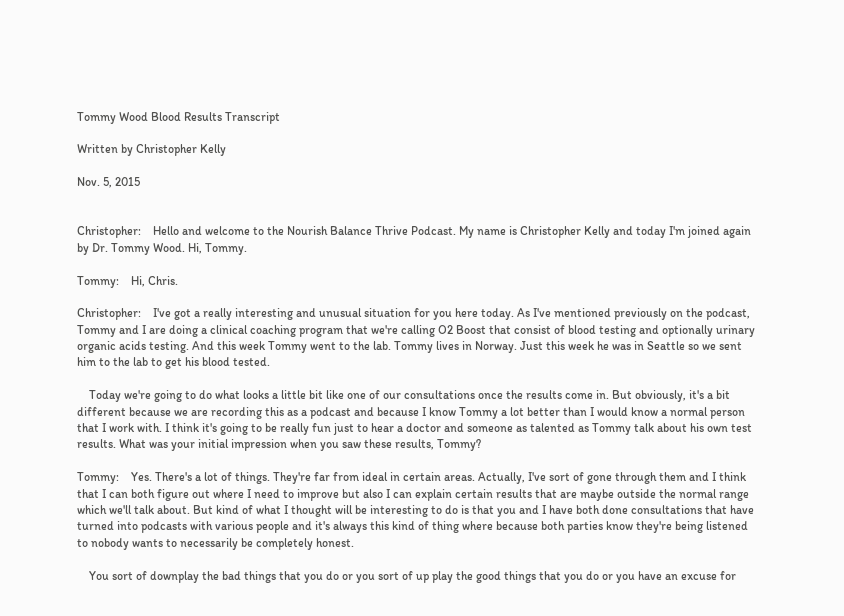Tommy Wood Blood Results Transcript

Written by Christopher Kelly

Nov. 5, 2015


Christopher:    Hello and welcome to the Nourish Balance Thrive Podcast. My name is Christopher Kelly and today I'm joined again by Dr. Tommy Wood. Hi, Tommy.

Tommy:    Hi, Chris.

Christopher:    I've got a really interesting and unusual situation for you here today. As I've mentioned previously on the podcast, Tommy and I are doing a clinical coaching program that we're calling O2 Boost that consist of blood testing and optionally urinary organic acids testing. And this week Tommy went to the lab. Tommy lives in Norway. Just this week he was in Seattle so we sent him to the lab to get his blood tested.

    Today we're going to do what looks a little bit like one of our consultations once the results come in. But obviously, it's a bit different because we are recording this as a podcast and because I know Tommy a lot better than I would know a normal person that I work with. I think it's going to be really fun just to hear a doctor and someone as talented as Tommy talk about his own test results. What was your initial impression when you saw these results, Tommy?

Tommy:    Yes. There's a lot of things. They're far from ideal in certain areas. Actually, I've sort of gone through them and I think that I can both figure out where I need to improve but also I can explain certain results that are maybe outside the normal range which we'll talk about. But kind of what I thought will be interesting to do is that you and I have both done consultations that have turned into podcasts with various people and it's always this kind of thing where because both parties know they're being listened to nobody wants to necessarily be completely honest.

    You sort of downplay the bad things that you do or you sort of up play the good things that you do or you have an excuse for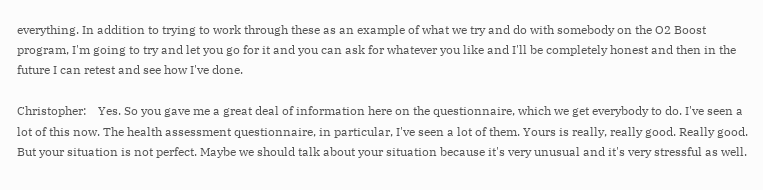everything. In addition to trying to work through these as an example of what we try and do with somebody on the O2 Boost program, I'm going to try and let you go for it and you can ask for whatever you like and I'll be completely honest and then in the future I can retest and see how I've done.

Christopher:    Yes. So you gave me a great deal of information here on the questionnaire, which we get everybody to do. I've seen a lot of this now. The health assessment questionnaire, in particular, I've seen a lot of them. Yours is really, really good. Really good. But your situation is not perfect. Maybe we should talk about your situation because it's very unusual and it's very stressful as well.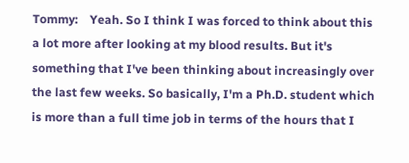Tommy:    Yeah. So I think I was forced to think about this a lot more after looking at my blood results. But it's something that I've been thinking about increasingly over the last few weeks. So basically, I'm a Ph.D. student which is more than a full time job in terms of the hours that I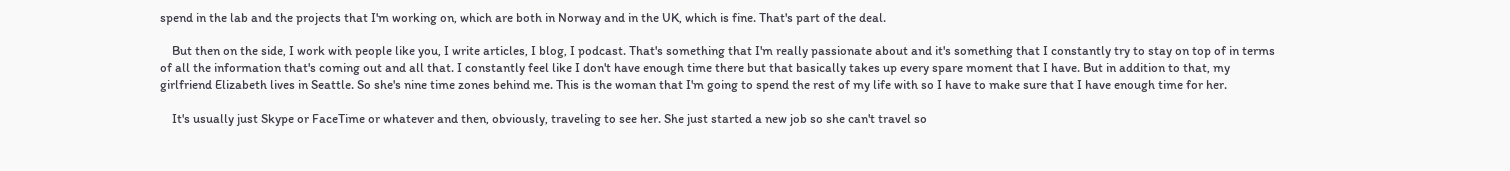spend in the lab and the projects that I'm working on, which are both in Norway and in the UK, which is fine. That's part of the deal.

    But then on the side, I work with people like you, I write articles, I blog, I podcast. That's something that I'm really passionate about and it's something that I constantly try to stay on top of in terms of all the information that's coming out and all that. I constantly feel like I don't have enough time there but that basically takes up every spare moment that I have. But in addition to that, my girlfriend Elizabeth lives in Seattle. So she's nine time zones behind me. This is the woman that I'm going to spend the rest of my life with so I have to make sure that I have enough time for her.

    It's usually just Skype or FaceTime or whatever and then, obviously, traveling to see her. She just started a new job so she can't travel so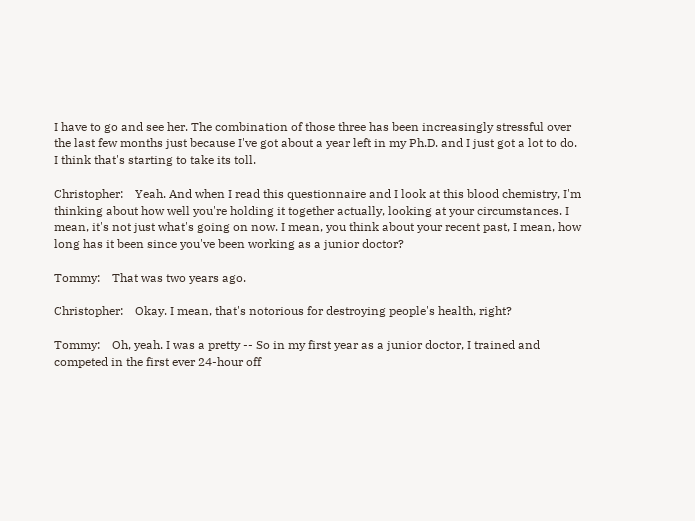I have to go and see her. The combination of those three has been increasingly stressful over the last few months just because I've got about a year left in my Ph.D. and I just got a lot to do. I think that's starting to take its toll.

Christopher:    Yeah. And when I read this questionnaire and I look at this blood chemistry, I'm thinking about how well you're holding it together actually, looking at your circumstances. I mean, it's not just what's going on now. I mean, you think about your recent past, I mean, how long has it been since you've been working as a junior doctor?

Tommy:    That was two years ago.

Christopher:    Okay. I mean, that's notorious for destroying people's health, right?

Tommy:    Oh, yeah. I was a pretty -- So in my first year as a junior doctor, I trained and competed in the first ever 24-hour off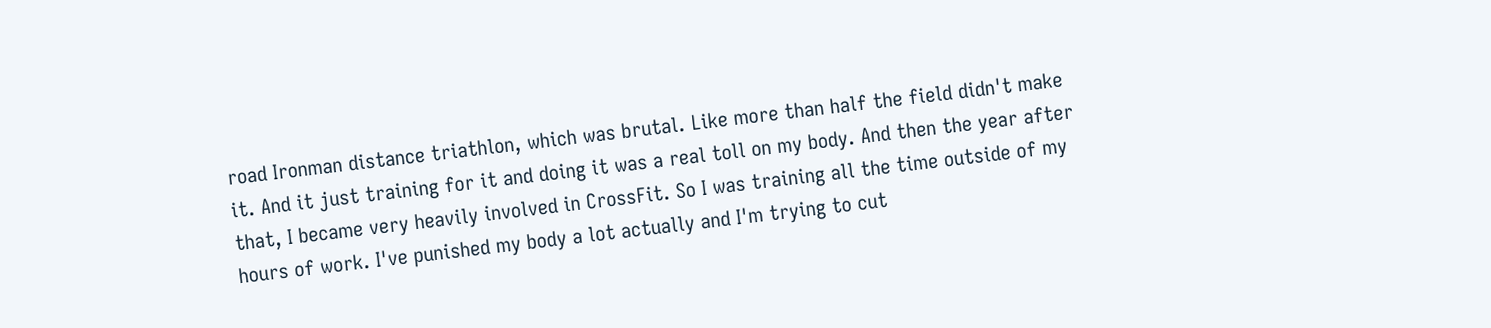road Ironman distance triathlon, which was brutal. Like more than half the field didn't make it. And it just training for it and doing it was a real toll on my body. And then the year after that, I became very heavily involved in CrossFit. So I was training all the time outside of my hours of work. I've punished my body a lot actually and I'm trying to cut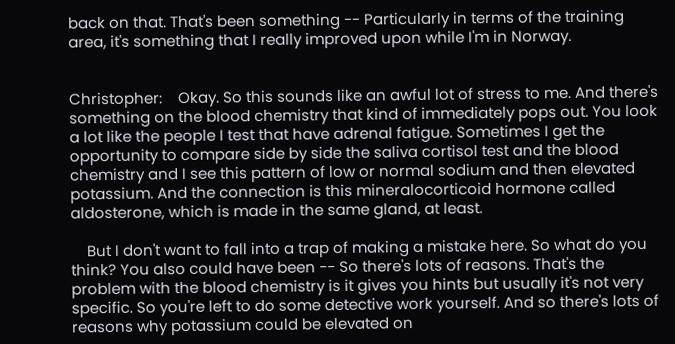back on that. That's been something -- Particularly in terms of the training area, it's something that I really improved upon while I'm in Norway.


Christopher:    Okay. So this sounds like an awful lot of stress to me. And there's something on the blood chemistry that kind of immediately pops out. You look a lot like the people I test that have adrenal fatigue. Sometimes I get the opportunity to compare side by side the saliva cortisol test and the blood chemistry and I see this pattern of low or normal sodium and then elevated potassium. And the connection is this mineralocorticoid hormone called aldosterone, which is made in the same gland, at least.

    But I don't want to fall into a trap of making a mistake here. So what do you think? You also could have been -- So there's lots of reasons. That's the problem with the blood chemistry is it gives you hints but usually it's not very specific. So you're left to do some detective work yourself. And so there's lots of reasons why potassium could be elevated on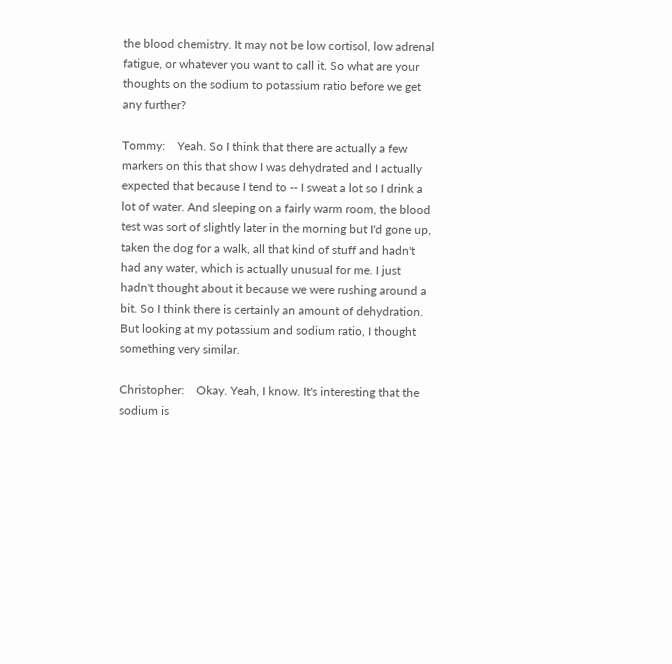the blood chemistry. It may not be low cortisol, low adrenal fatigue, or whatever you want to call it. So what are your thoughts on the sodium to potassium ratio before we get any further?

Tommy:    Yeah. So I think that there are actually a few markers on this that show I was dehydrated and I actually expected that because I tend to -- I sweat a lot so I drink a lot of water. And sleeping on a fairly warm room, the blood test was sort of slightly later in the morning but I'd gone up, taken the dog for a walk, all that kind of stuff and hadn't had any water, which is actually unusual for me. I just hadn't thought about it because we were rushing around a bit. So I think there is certainly an amount of dehydration. But looking at my potassium and sodium ratio, I thought something very similar.

Christopher:    Okay. Yeah, I know. It's interesting that the sodium is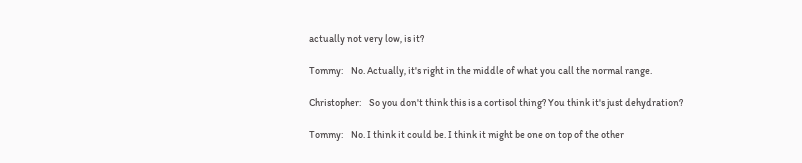actually not very low, is it?

Tommy:    No. Actually, it's right in the middle of what you call the normal range.

Christopher:    So you don't think this is a cortisol thing? You think it's just dehydration?

Tommy:    No. I think it could be. I think it might be one on top of the other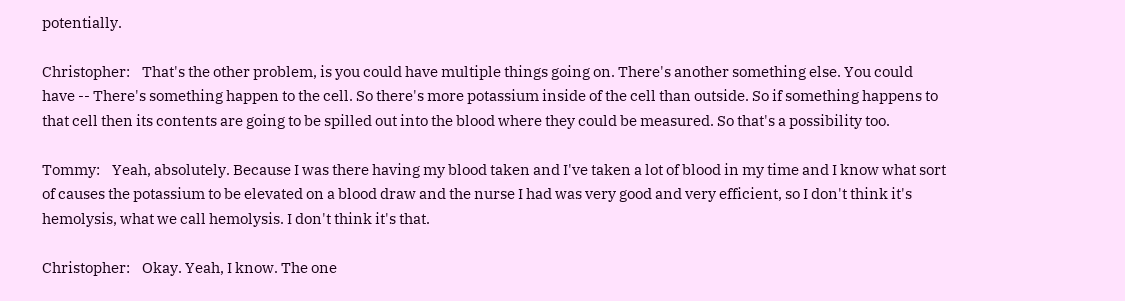potentially.

Christopher:    That's the other problem, is you could have multiple things going on. There's another something else. You could have -- There's something happen to the cell. So there's more potassium inside of the cell than outside. So if something happens to that cell then its contents are going to be spilled out into the blood where they could be measured. So that's a possibility too.

Tommy:    Yeah, absolutely. Because I was there having my blood taken and I've taken a lot of blood in my time and I know what sort of causes the potassium to be elevated on a blood draw and the nurse I had was very good and very efficient, so I don't think it's hemolysis, what we call hemolysis. I don't think it's that.

Christopher:    Okay. Yeah, I know. The one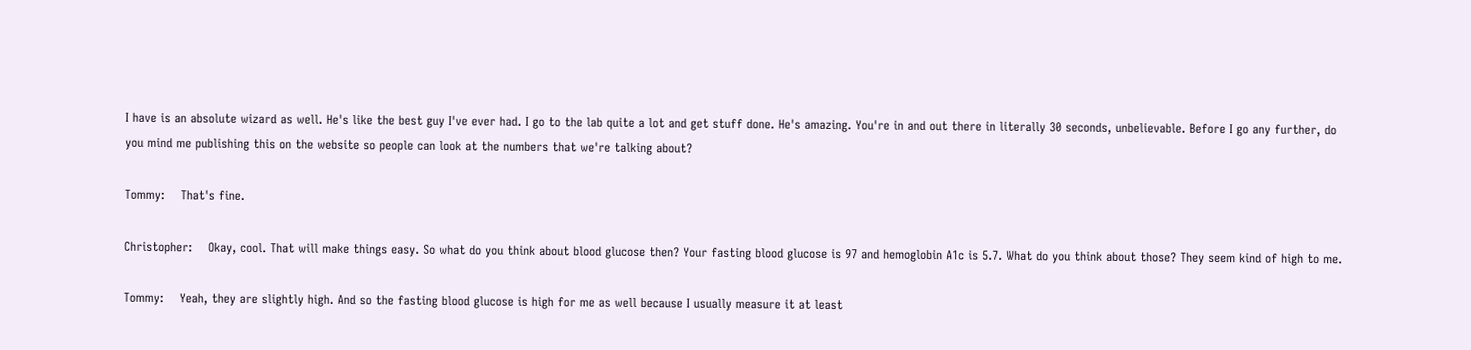I have is an absolute wizard as well. He's like the best guy I've ever had. I go to the lab quite a lot and get stuff done. He's amazing. You're in and out there in literally 30 seconds, unbelievable. Before I go any further, do you mind me publishing this on the website so people can look at the numbers that we're talking about?

Tommy:    That's fine.

Christopher:    Okay, cool. That will make things easy. So what do you think about blood glucose then? Your fasting blood glucose is 97 and hemoglobin A1c is 5.7. What do you think about those? They seem kind of high to me.

Tommy:    Yeah, they are slightly high. And so the fasting blood glucose is high for me as well because I usually measure it at least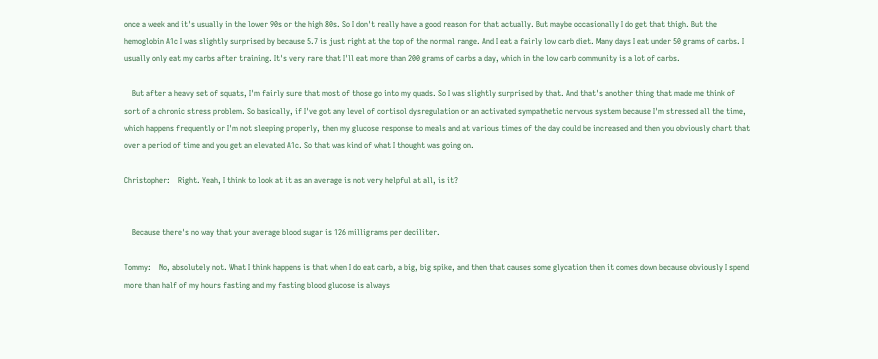once a week and it's usually in the lower 90s or the high 80s. So I don't really have a good reason for that actually. But maybe occasionally I do get that thigh. But the hemoglobin A1c I was slightly surprised by because 5.7 is just right at the top of the normal range. And I eat a fairly low carb diet. Many days I eat under 50 grams of carbs. I usually only eat my carbs after training. It's very rare that I'll eat more than 200 grams of carbs a day, which in the low carb community is a lot of carbs.

    But after a heavy set of squats, I'm fairly sure that most of those go into my quads. So I was slightly surprised by that. And that's another thing that made me think of sort of a chronic stress problem. So basically, if I've got any level of cortisol dysregulation or an activated sympathetic nervous system because I'm stressed all the time, which happens frequently or I'm not sleeping properly, then my glucose response to meals and at various times of the day could be increased and then you obviously chart that over a period of time and you get an elevated A1c. So that was kind of what I thought was going on.

Christopher:    Right. Yeah, I think to look at it as an average is not very helpful at all, is it?


    Because there's no way that your average blood sugar is 126 milligrams per deciliter.

Tommy:    No, absolutely not. What I think happens is that when I do eat carb, a big, big spike, and then that causes some glycation then it comes down because obviously I spend more than half of my hours fasting and my fasting blood glucose is always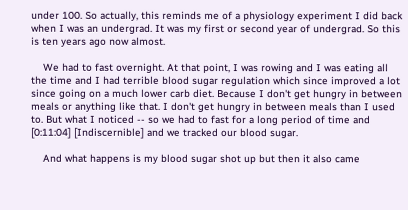under 100. So actually, this reminds me of a physiology experiment I did back when I was an undergrad. It was my first or second year of undergrad. So this is ten years ago now almost.

    We had to fast overnight. At that point, I was rowing and I was eating all the time and I had terrible blood sugar regulation which since improved a lot since going on a much lower carb diet. Because I don't get hungry in between meals or anything like that. I don't get hungry in between meals than I used to. But what I noticed -- so we had to fast for a long period of time and [0:11:04] [Indiscernible] and we tracked our blood sugar.

    And what happens is my blood sugar shot up but then it also came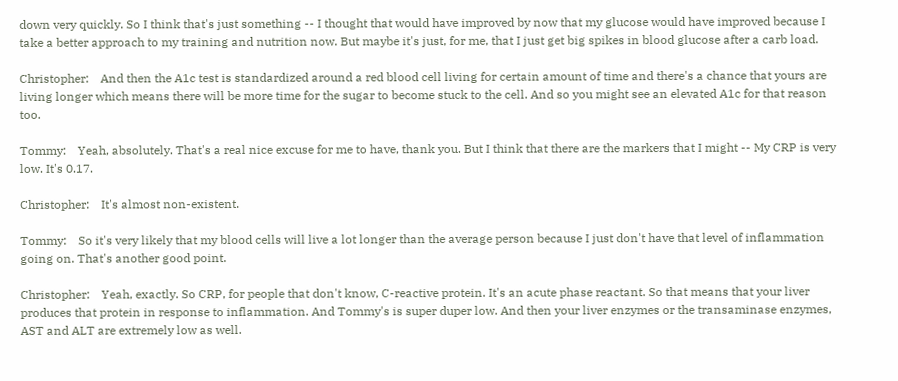down very quickly. So I think that's just something -- I thought that would have improved by now that my glucose would have improved because I take a better approach to my training and nutrition now. But maybe it's just, for me, that I just get big spikes in blood glucose after a carb load.

Christopher:    And then the A1c test is standardized around a red blood cell living for certain amount of time and there's a chance that yours are living longer which means there will be more time for the sugar to become stuck to the cell. And so you might see an elevated A1c for that reason too.

Tommy:    Yeah, absolutely. That's a real nice excuse for me to have, thank you. But I think that there are the markers that I might -- My CRP is very low. It's 0.17.

Christopher:    It's almost non-existent.

Tommy:    So it's very likely that my blood cells will live a lot longer than the average person because I just don't have that level of inflammation going on. That's another good point.

Christopher:    Yeah, exactly. So CRP, for people that don't know, C-reactive protein. It's an acute phase reactant. So that means that your liver produces that protein in response to inflammation. And Tommy's is super duper low. And then your liver enzymes or the transaminase enzymes, AST and ALT are extremely low as well.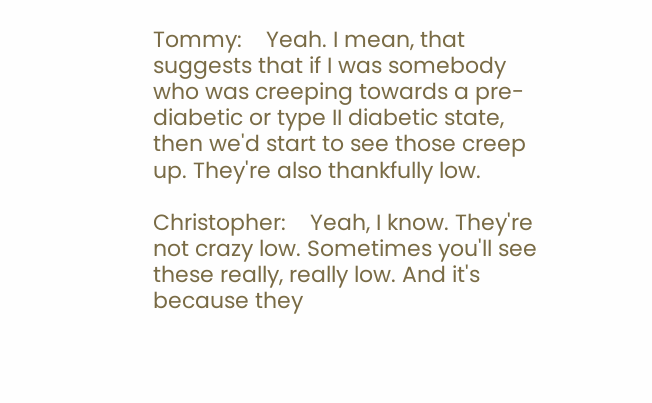Tommy:    Yeah. I mean, that suggests that if I was somebody who was creeping towards a pre-diabetic or type II diabetic state, then we'd start to see those creep up. They're also thankfully low.

Christopher:    Yeah, I know. They're not crazy low. Sometimes you'll see these really, really low. And it's because they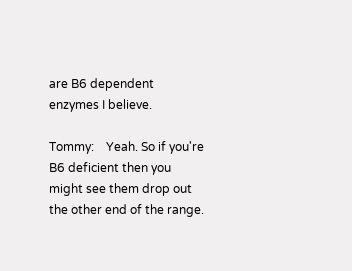are B6 dependent enzymes I believe.

Tommy:    Yeah. So if you're B6 deficient then you might see them drop out the other end of the range.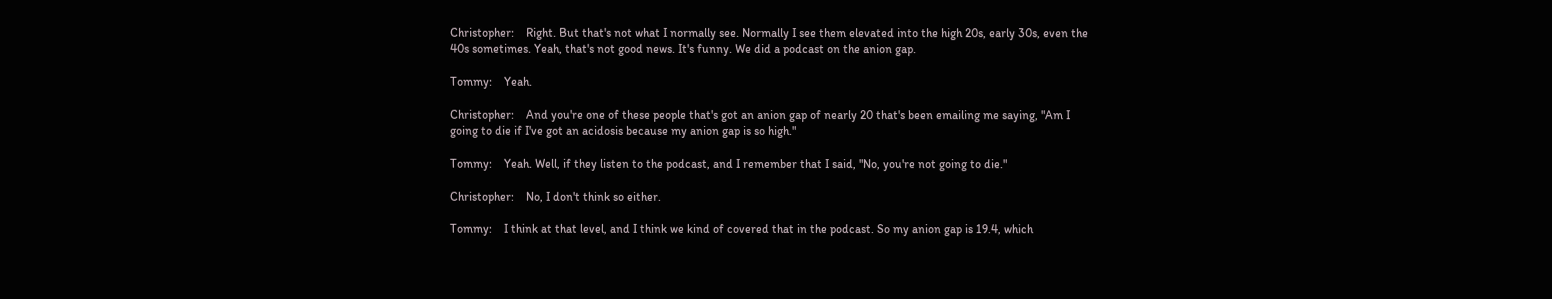Christopher:    Right. But that's not what I normally see. Normally I see them elevated into the high 20s, early 30s, even the 40s sometimes. Yeah, that's not good news. It's funny. We did a podcast on the anion gap.

Tommy:    Yeah.

Christopher:    And you're one of these people that's got an anion gap of nearly 20 that's been emailing me saying, "Am I going to die if I've got an acidosis because my anion gap is so high."

Tommy:    Yeah. Well, if they listen to the podcast, and I remember that I said, "No, you're not going to die."

Christopher:    No, I don't think so either.

Tommy:    I think at that level, and I think we kind of covered that in the podcast. So my anion gap is 19.4, which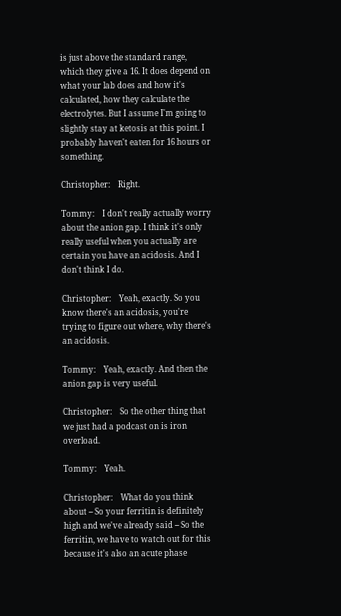is just above the standard range, which they give a 16. It does depend on what your lab does and how it's calculated, how they calculate the electrolytes. But I assume I'm going to slightly stay at ketosis at this point. I probably haven't eaten for 16 hours or something.

Christopher:    Right.

Tommy:    I don't really actually worry about the anion gap. I think it's only really useful when you actually are certain you have an acidosis. And I don't think I do.

Christopher:    Yeah, exactly. So you know there's an acidosis, you're trying to figure out where, why there's an acidosis.

Tommy:    Yeah, exactly. And then the anion gap is very useful.

Christopher:    So the other thing that we just had a podcast on is iron overload.

Tommy:    Yeah.

Christopher:    What do you think about -- So your ferritin is definitely high and we've already said -- So the ferritin, we have to watch out for this because it's also an acute phase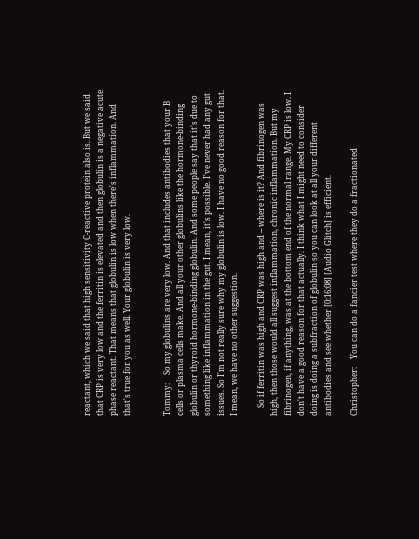reactant, which we said that high sensitivity C-reactive protein also is. But we said that CRP is very low and the ferritin is elevated and then globulin is a negative acute phase reactant. That means that globulin is low when there's inflammation. And that's true for you as well. Your globulin is very low.


Tommy:    So my globulins are very low. And that includes antibodies that your B cells or plasma cells make. And all your other globulins like the hormone-binding globulin or thyroid hormone-binding globulin. And some people say that it's due to something like inflammation in the gut. I mean, it's possible. I've never had any gut issues. So I'm not really sure why my globulin is low. I have no good reason for that. I mean, we have no other suggestion.

    So if ferritin was high and CRP was high and -- where is it? And fibrinogen was high, then those would all suggest inflammation, chronic inflammation. But my fibrinogen, if anything, was at the bottom end of the normal range. My CRP is low. I don't have a good reason for that actually. I think what I might need to consider doing is doing a subfraction of globulin so you can look at all your different antibodies and see whether [0:16:08] [Audio Glitch] is efficient.

Christopher:    You can do a fancier test where they do a fractionated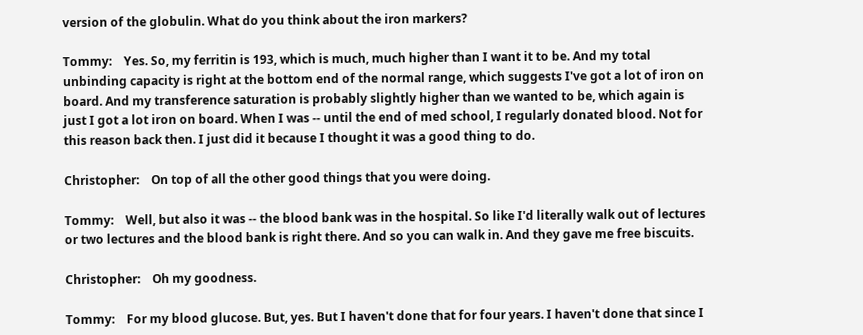version of the globulin. What do you think about the iron markers?

Tommy:    Yes. So, my ferritin is 193, which is much, much higher than I want it to be. And my total unbinding capacity is right at the bottom end of the normal range, which suggests I've got a lot of iron on board. And my transference saturation is probably slightly higher than we wanted to be, which again is just I got a lot iron on board. When I was -- until the end of med school, I regularly donated blood. Not for this reason back then. I just did it because I thought it was a good thing to do.

Christopher:    On top of all the other good things that you were doing.

Tommy:    Well, but also it was -- the blood bank was in the hospital. So like I'd literally walk out of lectures or two lectures and the blood bank is right there. And so you can walk in. And they gave me free biscuits.

Christopher:    Oh my goodness.

Tommy:    For my blood glucose. But, yes. But I haven't done that for four years. I haven't done that since I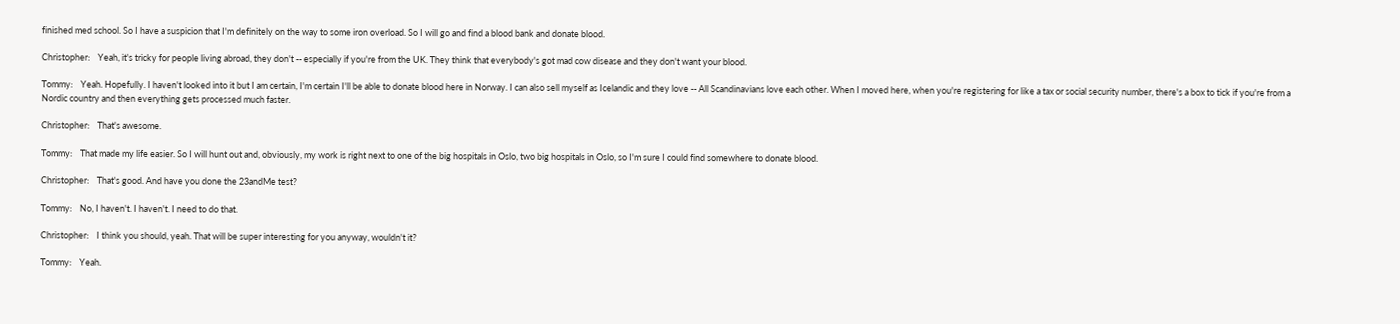finished med school. So I have a suspicion that I'm definitely on the way to some iron overload. So I will go and find a blood bank and donate blood.

Christopher:    Yeah, it's tricky for people living abroad, they don't -- especially if you're from the UK. They think that everybody's got mad cow disease and they don't want your blood.

Tommy:    Yeah. Hopefully. I haven't looked into it but I am certain, I'm certain I'll be able to donate blood here in Norway. I can also sell myself as Icelandic and they love -- All Scandinavians love each other. When I moved here, when you're registering for like a tax or social security number, there's a box to tick if you're from a Nordic country and then everything gets processed much faster.

Christopher:    That's awesome.

Tommy:    That made my life easier. So I will hunt out and, obviously, my work is right next to one of the big hospitals in Oslo, two big hospitals in Oslo, so I'm sure I could find somewhere to donate blood.

Christopher:    That's good. And have you done the 23andMe test?

Tommy:    No, I haven't. I haven't. I need to do that.

Christopher:    I think you should, yeah. That will be super interesting for you anyway, wouldn't it?

Tommy:    Yeah.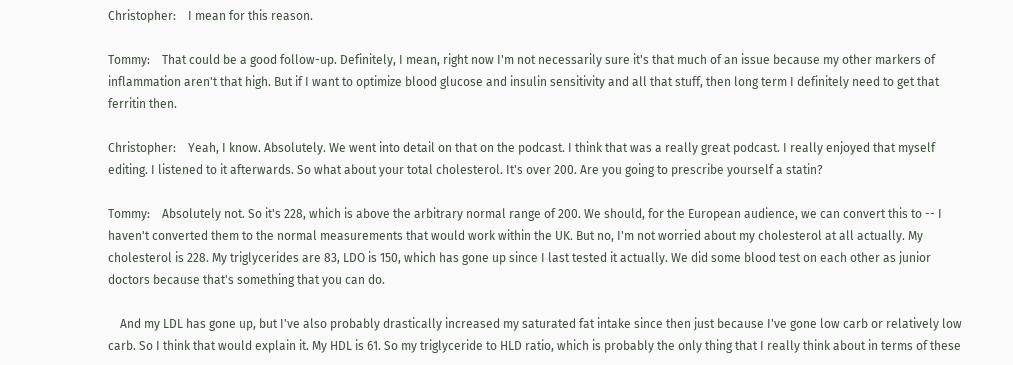Christopher:    I mean for this reason.

Tommy:    That could be a good follow-up. Definitely, I mean, right now I'm not necessarily sure it's that much of an issue because my other markers of inflammation aren't that high. But if I want to optimize blood glucose and insulin sensitivity and all that stuff, then long term I definitely need to get that ferritin then.

Christopher:    Yeah, I know. Absolutely. We went into detail on that on the podcast. I think that was a really great podcast. I really enjoyed that myself editing. I listened to it afterwards. So what about your total cholesterol. It's over 200. Are you going to prescribe yourself a statin?

Tommy:    Absolutely not. So it's 228, which is above the arbitrary normal range of 200. We should, for the European audience, we can convert this to -- I haven't converted them to the normal measurements that would work within the UK. But no, I'm not worried about my cholesterol at all actually. My cholesterol is 228. My triglycerides are 83, LDO is 150, which has gone up since I last tested it actually. We did some blood test on each other as junior doctors because that's something that you can do.

    And my LDL has gone up, but I've also probably drastically increased my saturated fat intake since then just because I've gone low carb or relatively low carb. So I think that would explain it. My HDL is 61. So my triglyceride to HLD ratio, which is probably the only thing that I really think about in terms of these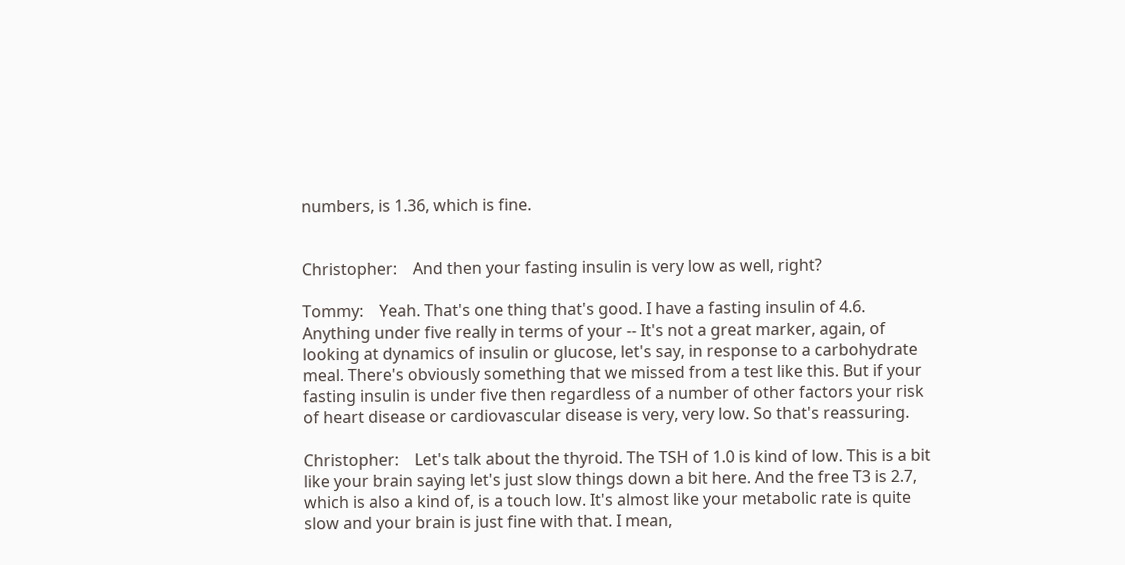numbers, is 1.36, which is fine.


Christopher:    And then your fasting insulin is very low as well, right?

Tommy:    Yeah. That's one thing that's good. I have a fasting insulin of 4.6. Anything under five really in terms of your -- It's not a great marker, again, of looking at dynamics of insulin or glucose, let's say, in response to a carbohydrate meal. There's obviously something that we missed from a test like this. But if your fasting insulin is under five then regardless of a number of other factors your risk of heart disease or cardiovascular disease is very, very low. So that's reassuring.

Christopher:    Let's talk about the thyroid. The TSH of 1.0 is kind of low. This is a bit like your brain saying let's just slow things down a bit here. And the free T3 is 2.7, which is also a kind of, is a touch low. It's almost like your metabolic rate is quite slow and your brain is just fine with that. I mean,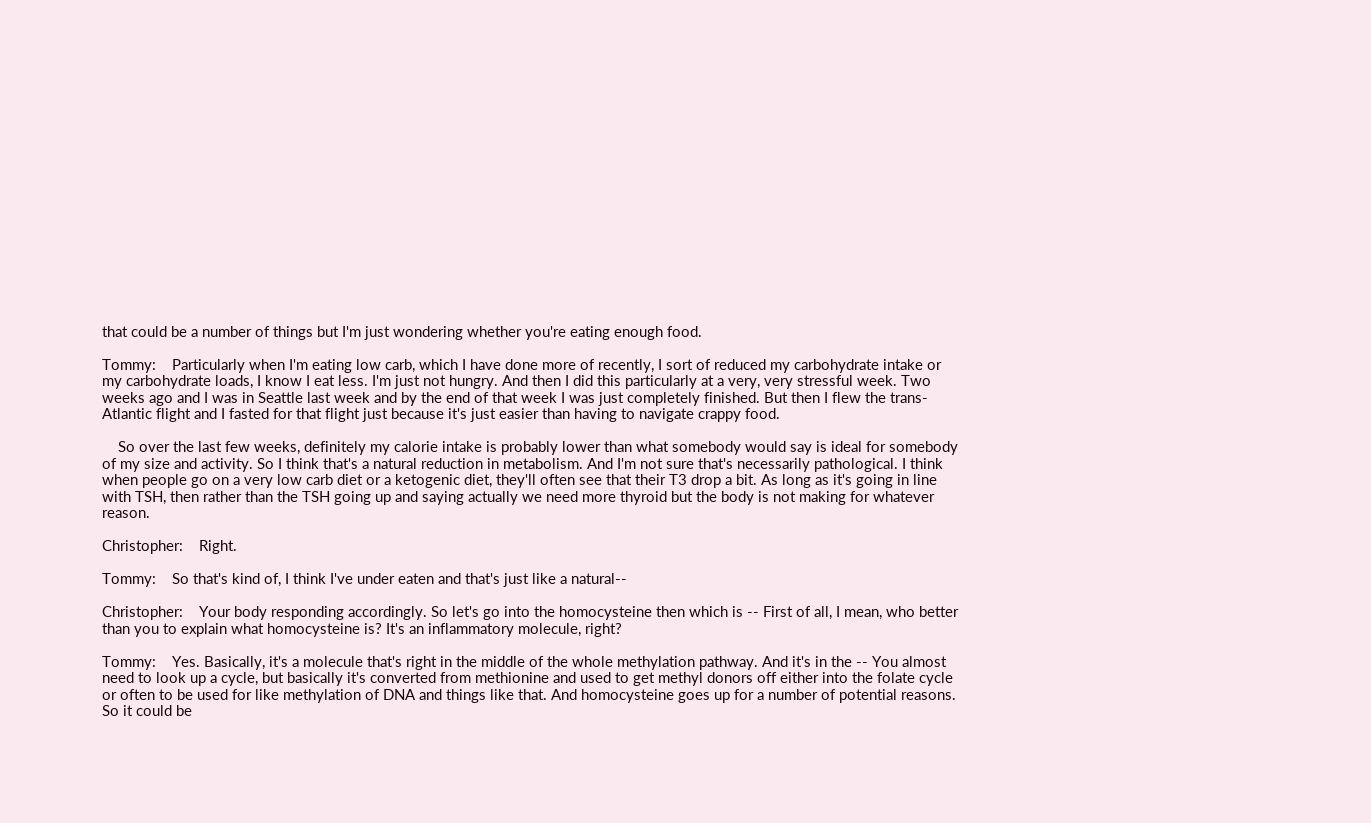that could be a number of things but I'm just wondering whether you're eating enough food.

Tommy:    Particularly when I'm eating low carb, which I have done more of recently, I sort of reduced my carbohydrate intake or my carbohydrate loads, I know I eat less. I'm just not hungry. And then I did this particularly at a very, very stressful week. Two weeks ago and I was in Seattle last week and by the end of that week I was just completely finished. But then I flew the trans-Atlantic flight and I fasted for that flight just because it's just easier than having to navigate crappy food.

    So over the last few weeks, definitely my calorie intake is probably lower than what somebody would say is ideal for somebody of my size and activity. So I think that's a natural reduction in metabolism. And I'm not sure that's necessarily pathological. I think when people go on a very low carb diet or a ketogenic diet, they'll often see that their T3 drop a bit. As long as it's going in line with TSH, then rather than the TSH going up and saying actually we need more thyroid but the body is not making for whatever reason.

Christopher:    Right.

Tommy:    So that's kind of, I think I've under eaten and that's just like a natural--

Christopher:    Your body responding accordingly. So let's go into the homocysteine then which is -- First of all, I mean, who better than you to explain what homocysteine is? It's an inflammatory molecule, right?

Tommy:    Yes. Basically, it's a molecule that's right in the middle of the whole methylation pathway. And it's in the -- You almost need to look up a cycle, but basically it's converted from methionine and used to get methyl donors off either into the folate cycle or often to be used for like methylation of DNA and things like that. And homocysteine goes up for a number of potential reasons. So it could be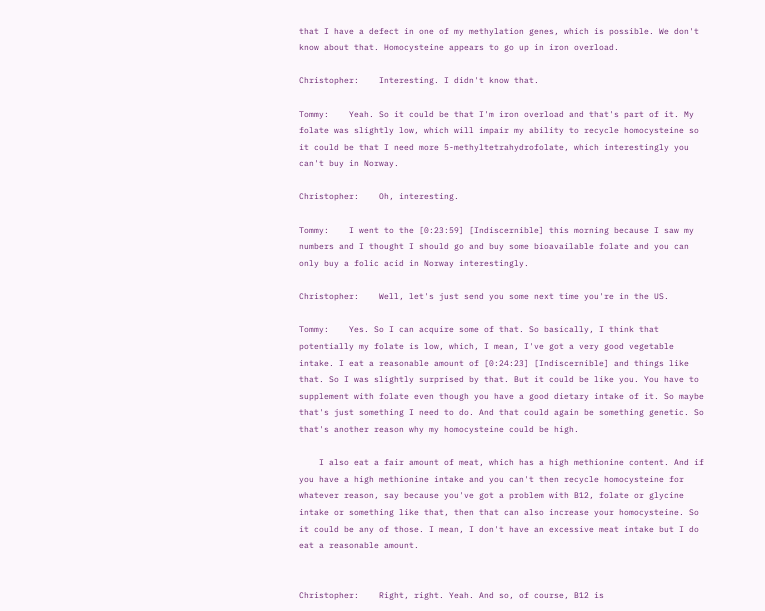that I have a defect in one of my methylation genes, which is possible. We don't know about that. Homocysteine appears to go up in iron overload.

Christopher:    Interesting. I didn't know that.

Tommy:    Yeah. So it could be that I'm iron overload and that's part of it. My folate was slightly low, which will impair my ability to recycle homocysteine so it could be that I need more 5-methyltetrahydrofolate, which interestingly you can't buy in Norway.

Christopher:    Oh, interesting.

Tommy:    I went to the [0:23:59] [Indiscernible] this morning because I saw my numbers and I thought I should go and buy some bioavailable folate and you can only buy a folic acid in Norway interestingly.

Christopher:    Well, let's just send you some next time you're in the US.

Tommy:    Yes. So I can acquire some of that. So basically, I think that potentially my folate is low, which, I mean, I've got a very good vegetable intake. I eat a reasonable amount of [0:24:23] [Indiscernible] and things like that. So I was slightly surprised by that. But it could be like you. You have to supplement with folate even though you have a good dietary intake of it. So maybe that's just something I need to do. And that could again be something genetic. So that's another reason why my homocysteine could be high.

    I also eat a fair amount of meat, which has a high methionine content. And if you have a high methionine intake and you can't then recycle homocysteine for whatever reason, say because you've got a problem with B12, folate or glycine intake or something like that, then that can also increase your homocysteine. So it could be any of those. I mean, I don't have an excessive meat intake but I do eat a reasonable amount.


Christopher:    Right, right. Yeah. And so, of course, B12 is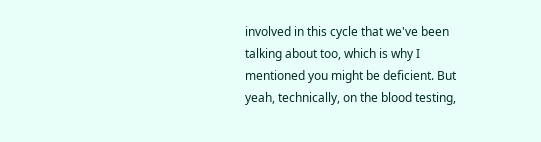involved in this cycle that we've been talking about too, which is why I mentioned you might be deficient. But yeah, technically, on the blood testing,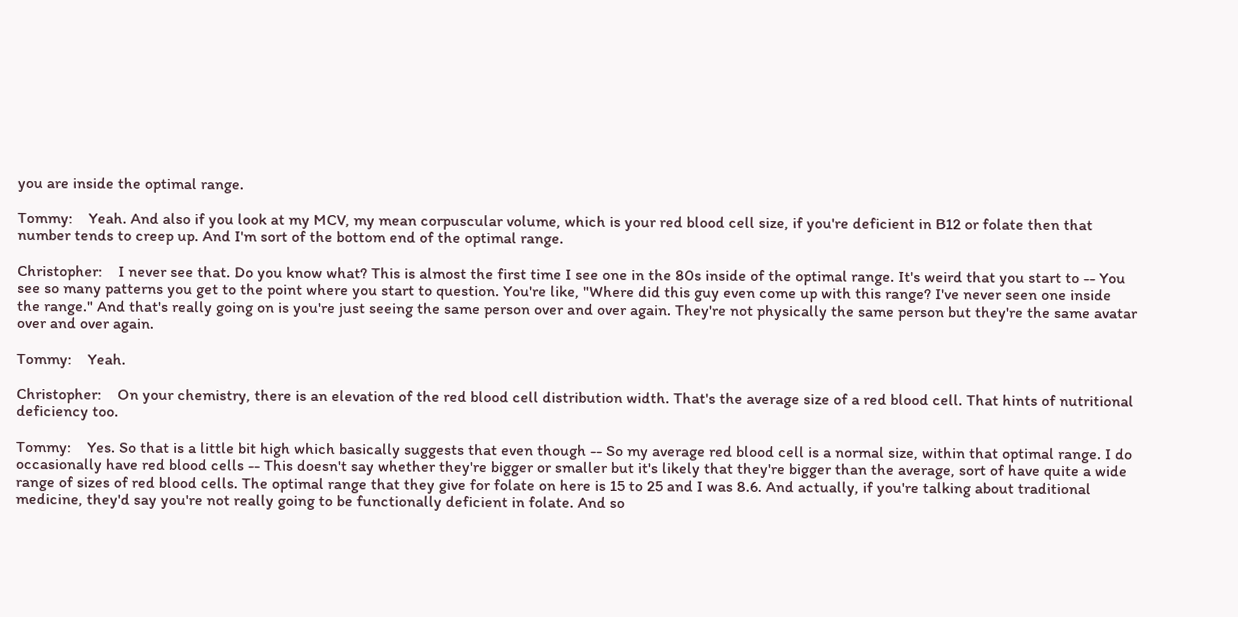you are inside the optimal range.

Tommy:    Yeah. And also if you look at my MCV, my mean corpuscular volume, which is your red blood cell size, if you're deficient in B12 or folate then that number tends to creep up. And I'm sort of the bottom end of the optimal range.

Christopher:    I never see that. Do you know what? This is almost the first time I see one in the 80s inside of the optimal range. It's weird that you start to -- You see so many patterns you get to the point where you start to question. You're like, "Where did this guy even come up with this range? I've never seen one inside the range." And that's really going on is you're just seeing the same person over and over again. They're not physically the same person but they're the same avatar over and over again.

Tommy:    Yeah.

Christopher:    On your chemistry, there is an elevation of the red blood cell distribution width. That's the average size of a red blood cell. That hints of nutritional deficiency too.

Tommy:    Yes. So that is a little bit high which basically suggests that even though -- So my average red blood cell is a normal size, within that optimal range. I do occasionally have red blood cells -- This doesn't say whether they're bigger or smaller but it's likely that they're bigger than the average, sort of have quite a wide range of sizes of red blood cells. The optimal range that they give for folate on here is 15 to 25 and I was 8.6. And actually, if you're talking about traditional medicine, they'd say you're not really going to be functionally deficient in folate. And so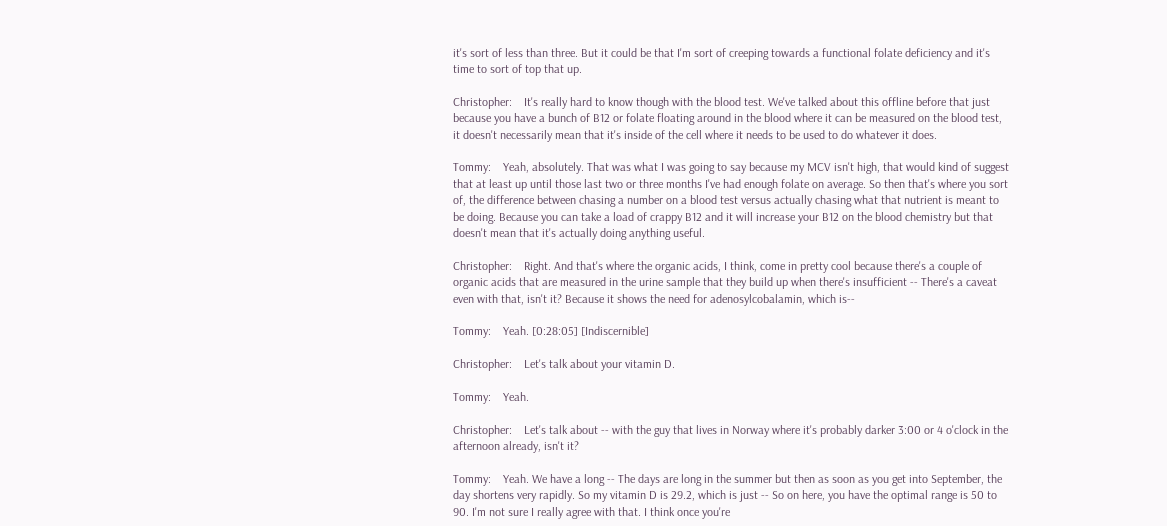it's sort of less than three. But it could be that I'm sort of creeping towards a functional folate deficiency and it's time to sort of top that up.

Christopher:    It's really hard to know though with the blood test. We've talked about this offline before that just because you have a bunch of B12 or folate floating around in the blood where it can be measured on the blood test, it doesn't necessarily mean that it's inside of the cell where it needs to be used to do whatever it does.

Tommy:    Yeah, absolutely. That was what I was going to say because my MCV isn't high, that would kind of suggest that at least up until those last two or three months I've had enough folate on average. So then that's where you sort of, the difference between chasing a number on a blood test versus actually chasing what that nutrient is meant to be doing. Because you can take a load of crappy B12 and it will increase your B12 on the blood chemistry but that doesn't mean that it's actually doing anything useful.

Christopher:    Right. And that's where the organic acids, I think, come in pretty cool because there's a couple of organic acids that are measured in the urine sample that they build up when there's insufficient -- There's a caveat even with that, isn't it? Because it shows the need for adenosylcobalamin, which is--

Tommy:    Yeah. [0:28:05] [Indiscernible]

Christopher:    Let's talk about your vitamin D.

Tommy:    Yeah.

Christopher:    Let's talk about -- with the guy that lives in Norway where it's probably darker 3:00 or 4 o'clock in the afternoon already, isn't it?

Tommy:    Yeah. We have a long -- The days are long in the summer but then as soon as you get into September, the day shortens very rapidly. So my vitamin D is 29.2, which is just -- So on here, you have the optimal range is 50 to 90. I'm not sure I really agree with that. I think once you're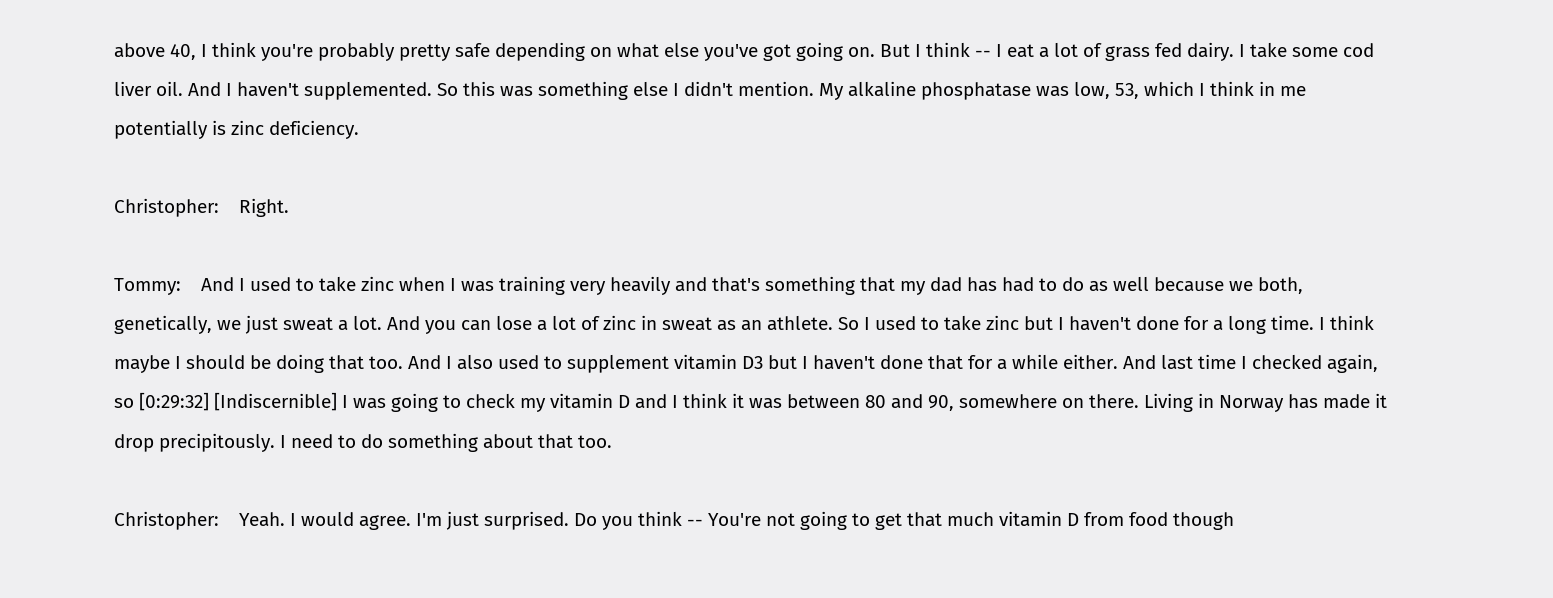above 40, I think you're probably pretty safe depending on what else you've got going on. But I think -- I eat a lot of grass fed dairy. I take some cod liver oil. And I haven't supplemented. So this was something else I didn't mention. My alkaline phosphatase was low, 53, which I think in me potentially is zinc deficiency.

Christopher:    Right.

Tommy:    And I used to take zinc when I was training very heavily and that's something that my dad has had to do as well because we both, genetically, we just sweat a lot. And you can lose a lot of zinc in sweat as an athlete. So I used to take zinc but I haven't done for a long time. I think maybe I should be doing that too. And I also used to supplement vitamin D3 but I haven't done that for a while either. And last time I checked again, so [0:29:32] [Indiscernible] I was going to check my vitamin D and I think it was between 80 and 90, somewhere on there. Living in Norway has made it drop precipitously. I need to do something about that too.

Christopher:    Yeah. I would agree. I'm just surprised. Do you think -- You're not going to get that much vitamin D from food though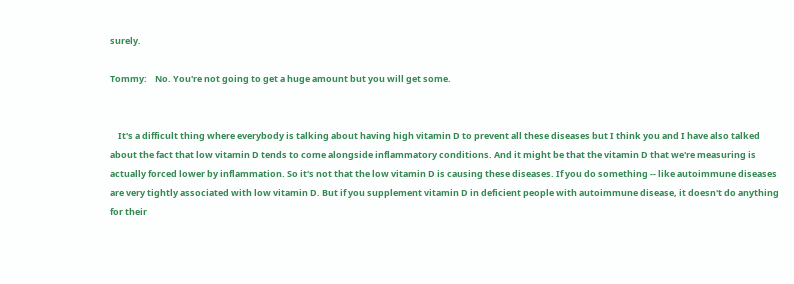surely.

Tommy:    No. You're not going to get a huge amount but you will get some.


    It's a difficult thing where everybody is talking about having high vitamin D to prevent all these diseases but I think you and I have also talked about the fact that low vitamin D tends to come alongside inflammatory conditions. And it might be that the vitamin D that we're measuring is actually forced lower by inflammation. So it's not that the low vitamin D is causing these diseases. If you do something -- like autoimmune diseases are very tightly associated with low vitamin D. But if you supplement vitamin D in deficient people with autoimmune disease, it doesn't do anything for their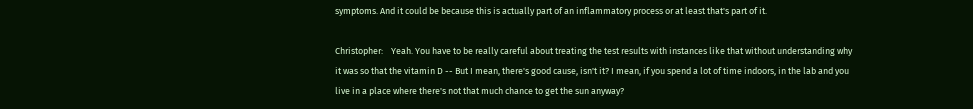symptoms. And it could be because this is actually part of an inflammatory process or at least that's part of it.

Christopher:    Yeah. You have to be really careful about treating the test results with instances like that without understanding why it was so that the vitamin D -- But I mean, there's good cause, isn't it? I mean, if you spend a lot of time indoors, in the lab and you live in a place where there's not that much chance to get the sun anyway?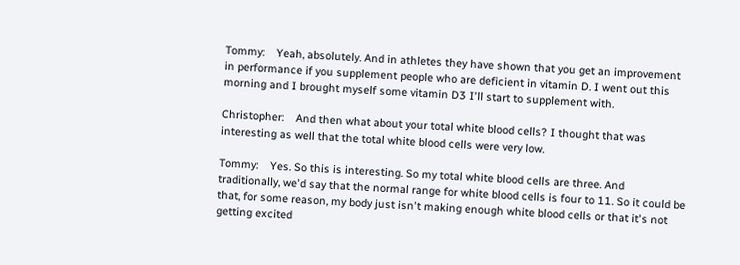Tommy:    Yeah, absolutely. And in athletes they have shown that you get an improvement in performance if you supplement people who are deficient in vitamin D. I went out this morning and I brought myself some vitamin D3 I'll start to supplement with.

Christopher:    And then what about your total white blood cells? I thought that was interesting as well that the total white blood cells were very low.

Tommy:    Yes. So this is interesting. So my total white blood cells are three. And traditionally, we'd say that the normal range for white blood cells is four to 11. So it could be that, for some reason, my body just isn't making enough white blood cells or that it's not getting excited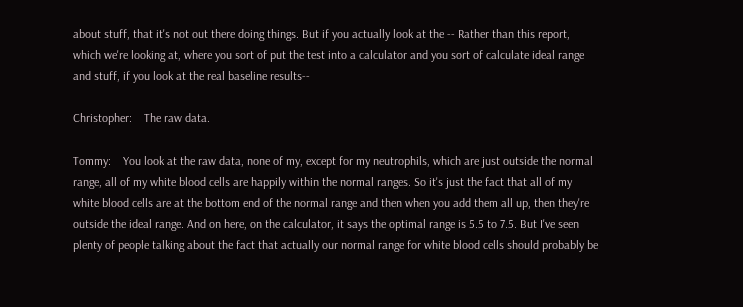about stuff, that it's not out there doing things. But if you actually look at the -- Rather than this report, which we're looking at, where you sort of put the test into a calculator and you sort of calculate ideal range and stuff, if you look at the real baseline results--

Christopher:    The raw data.

Tommy:    You look at the raw data, none of my, except for my neutrophils, which are just outside the normal range, all of my white blood cells are happily within the normal ranges. So it's just the fact that all of my white blood cells are at the bottom end of the normal range and then when you add them all up, then they're outside the ideal range. And on here, on the calculator, it says the optimal range is 5.5 to 7.5. But I've seen plenty of people talking about the fact that actually our normal range for white blood cells should probably be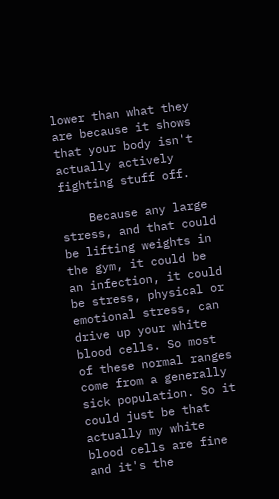lower than what they are because it shows that your body isn't actually actively fighting stuff off.

    Because any large stress, and that could be lifting weights in the gym, it could be an infection, it could be stress, physical or emotional stress, can drive up your white blood cells. So most of these normal ranges come from a generally sick population. So it could just be that actually my white blood cells are fine and it's the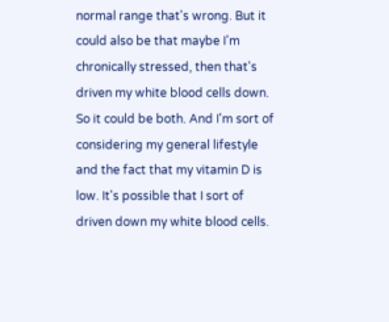normal range that's wrong. But it could also be that maybe I'm chronically stressed, then that's driven my white blood cells down. So it could be both. And I'm sort of considering my general lifestyle and the fact that my vitamin D is low. It's possible that I sort of driven down my white blood cells.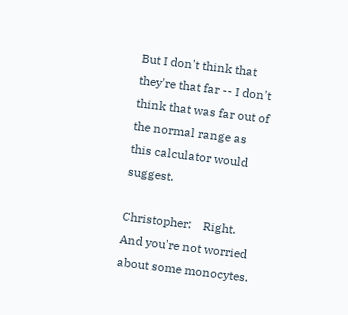But I don't think that they're that far -- I don't think that was far out of the normal range as this calculator would suggest.

Christopher:    Right. And you're not worried about some monocytes.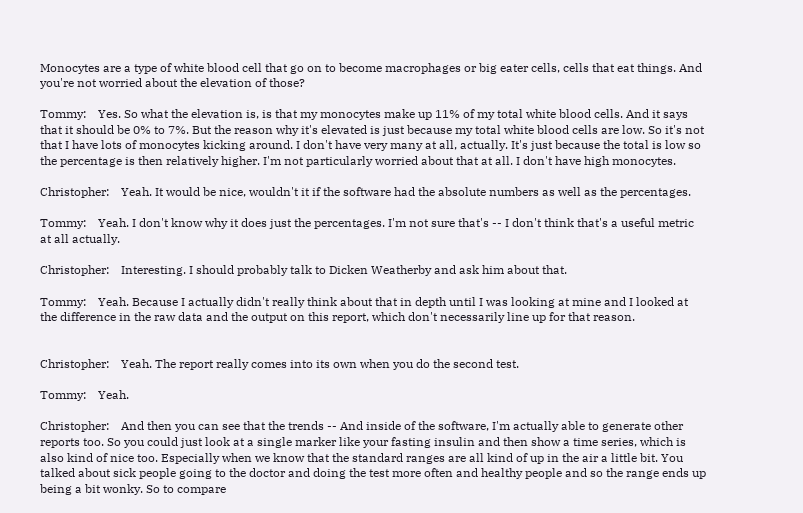Monocytes are a type of white blood cell that go on to become macrophages or big eater cells, cells that eat things. And you're not worried about the elevation of those?

Tommy:    Yes. So what the elevation is, is that my monocytes make up 11% of my total white blood cells. And it says that it should be 0% to 7%. But the reason why it's elevated is just because my total white blood cells are low. So it's not that I have lots of monocytes kicking around. I don't have very many at all, actually. It's just because the total is low so the percentage is then relatively higher. I'm not particularly worried about that at all. I don't have high monocytes.

Christopher:    Yeah. It would be nice, wouldn't it if the software had the absolute numbers as well as the percentages.

Tommy:    Yeah. I don't know why it does just the percentages. I'm not sure that's -- I don't think that's a useful metric at all actually.

Christopher:    Interesting. I should probably talk to Dicken Weatherby and ask him about that.

Tommy:    Yeah. Because I actually didn't really think about that in depth until I was looking at mine and I looked at the difference in the raw data and the output on this report, which don't necessarily line up for that reason.


Christopher:    Yeah. The report really comes into its own when you do the second test.

Tommy:    Yeah.

Christopher:    And then you can see that the trends -- And inside of the software, I'm actually able to generate other reports too. So you could just look at a single marker like your fasting insulin and then show a time series, which is also kind of nice too. Especially when we know that the standard ranges are all kind of up in the air a little bit. You talked about sick people going to the doctor and doing the test more often and healthy people and so the range ends up being a bit wonky. So to compare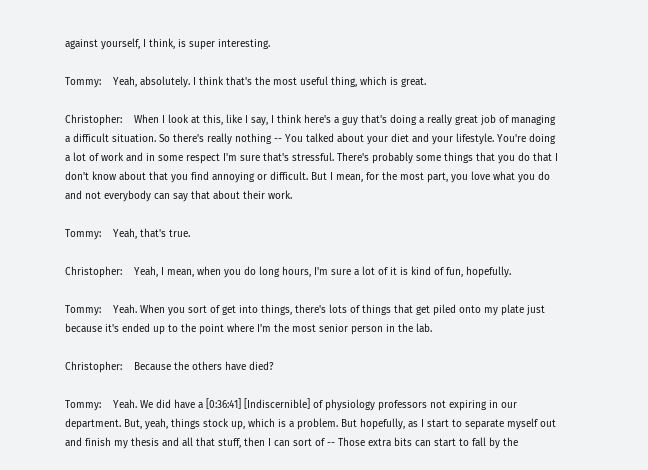against yourself, I think, is super interesting.

Tommy:    Yeah, absolutely. I think that's the most useful thing, which is great.

Christopher:    When I look at this, like I say, I think here's a guy that's doing a really great job of managing a difficult situation. So there's really nothing -- You talked about your diet and your lifestyle. You're doing a lot of work and in some respect I'm sure that's stressful. There's probably some things that you do that I don't know about that you find annoying or difficult. But I mean, for the most part, you love what you do and not everybody can say that about their work.

Tommy:    Yeah, that's true.

Christopher:    Yeah, I mean, when you do long hours, I'm sure a lot of it is kind of fun, hopefully.

Tommy:    Yeah. When you sort of get into things, there's lots of things that get piled onto my plate just because it's ended up to the point where I'm the most senior person in the lab.

Christopher:    Because the others have died?

Tommy:    Yeah. We did have a [0:36:41] [Indiscernible] of physiology professors not expiring in our department. But, yeah, things stock up, which is a problem. But hopefully, as I start to separate myself out and finish my thesis and all that stuff, then I can sort of -- Those extra bits can start to fall by the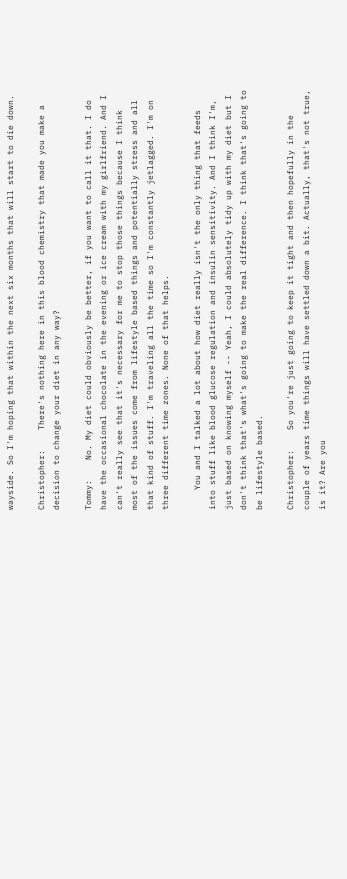wayside. So I'm hoping that within the next six months that will start to die down.

Christopher:    There's nothing here in this blood chemistry that made you make a decision to change your diet in any way?

Tommy:    No. My diet could obviously be better, if you want to call it that. I do have the occasional chocolate in the evening or ice cream with my girlfriend. And I can't really see that it's necessary for me to stop those things because I think most of the issues come from lifestyle based things and potentially stress and all that kind of stuff. I'm traveling all the time so I'm constantly jetlagged. I'm on three different time zones. None of that helps.

    You and I talked a lot about how diet really isn't the only thing that feeds into stuff like blood glucose regulation and insulin sensitivity. And I think I'm, just based on knowing myself -- Yeah, I could absolutely tidy up with my diet but I don't think that's what's going to make the real difference. I think that's going to be lifestyle based.

Christopher:    So you're just going to keep it tight and then hopefully in the couple of years time things will have settled down a bit. Actually, that's not true, is it? Are you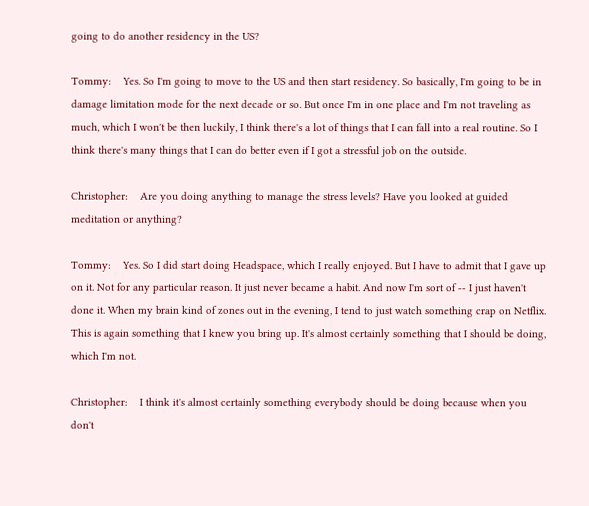going to do another residency in the US?

Tommy:    Yes. So I'm going to move to the US and then start residency. So basically, I'm going to be in damage limitation mode for the next decade or so. But once I'm in one place and I'm not traveling as much, which I won't be then luckily, I think there's a lot of things that I can fall into a real routine. So I think there's many things that I can do better even if I got a stressful job on the outside.

Christopher:    Are you doing anything to manage the stress levels? Have you looked at guided meditation or anything?

Tommy:    Yes. So I did start doing Headspace, which I really enjoyed. But I have to admit that I gave up on it. Not for any particular reason. It just never became a habit. And now I'm sort of -- I just haven't done it. When my brain kind of zones out in the evening, I tend to just watch something crap on Netflix. This is again something that I knew you bring up. It's almost certainly something that I should be doing, which I'm not.

Christopher:    I think it's almost certainly something everybody should be doing because when you don't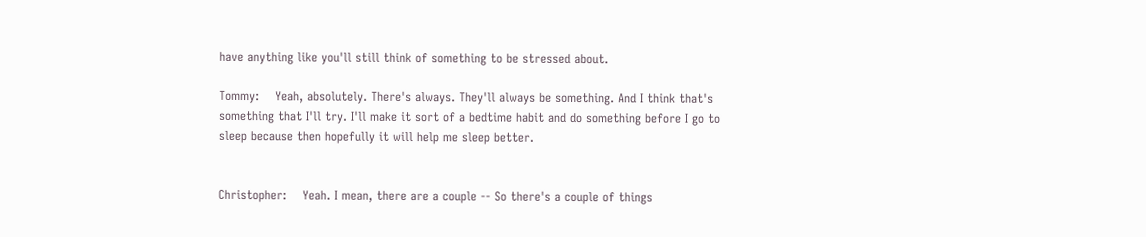have anything like you'll still think of something to be stressed about.

Tommy:    Yeah, absolutely. There's always. They'll always be something. And I think that's something that I'll try. I'll make it sort of a bedtime habit and do something before I go to sleep because then hopefully it will help me sleep better.


Christopher:    Yeah. I mean, there are a couple -- So there's a couple of things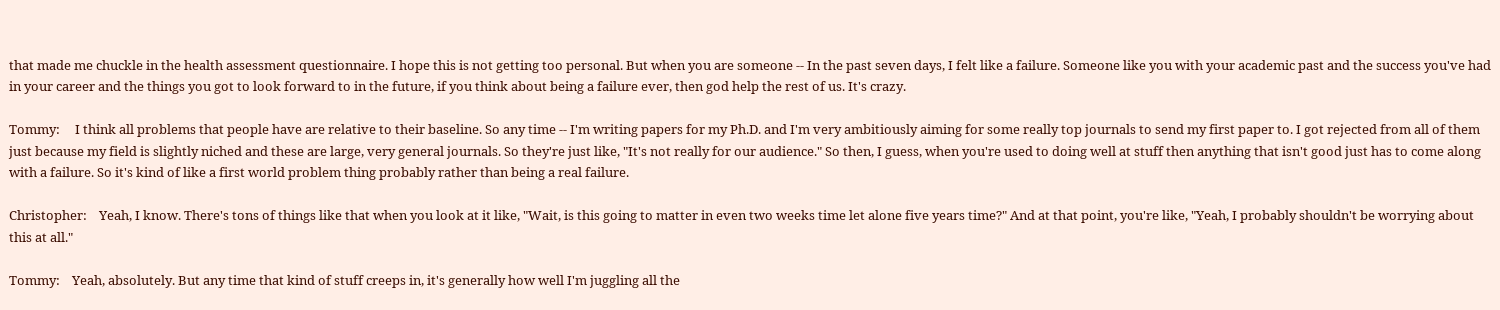that made me chuckle in the health assessment questionnaire. I hope this is not getting too personal. But when you are someone -- In the past seven days, I felt like a failure. Someone like you with your academic past and the success you've had in your career and the things you got to look forward to in the future, if you think about being a failure ever, then god help the rest of us. It's crazy.

Tommy:     I think all problems that people have are relative to their baseline. So any time -- I'm writing papers for my Ph.D. and I'm very ambitiously aiming for some really top journals to send my first paper to. I got rejected from all of them just because my field is slightly niched and these are large, very general journals. So they're just like, "It's not really for our audience." So then, I guess, when you're used to doing well at stuff then anything that isn't good just has to come along with a failure. So it's kind of like a first world problem thing probably rather than being a real failure.

Christopher:    Yeah, I know. There's tons of things like that when you look at it like, "Wait, is this going to matter in even two weeks time let alone five years time?" And at that point, you're like, "Yeah, I probably shouldn't be worrying about this at all."

Tommy:    Yeah, absolutely. But any time that kind of stuff creeps in, it's generally how well I'm juggling all the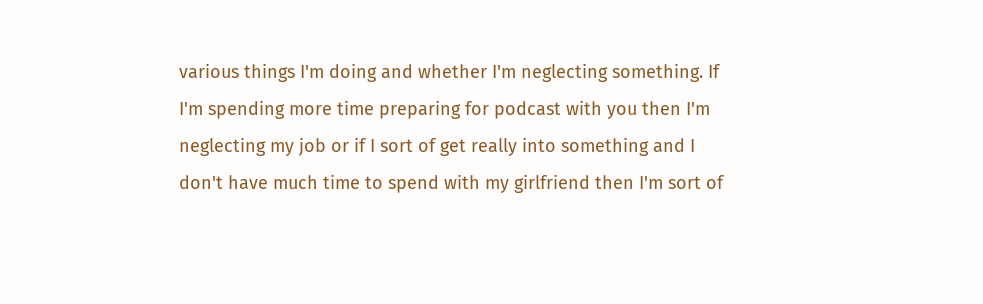various things I'm doing and whether I'm neglecting something. If I'm spending more time preparing for podcast with you then I'm neglecting my job or if I sort of get really into something and I don't have much time to spend with my girlfriend then I'm sort of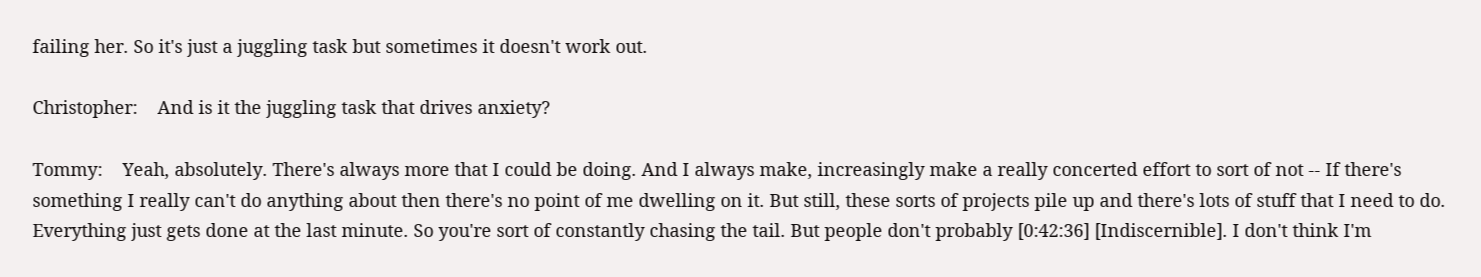failing her. So it's just a juggling task but sometimes it doesn't work out.

Christopher:    And is it the juggling task that drives anxiety?

Tommy:    Yeah, absolutely. There's always more that I could be doing. And I always make, increasingly make a really concerted effort to sort of not -- If there's something I really can't do anything about then there's no point of me dwelling on it. But still, these sorts of projects pile up and there's lots of stuff that I need to do. Everything just gets done at the last minute. So you're sort of constantly chasing the tail. But people don't probably [0:42:36] [Indiscernible]. I don't think I'm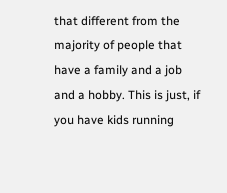that different from the majority of people that have a family and a job and a hobby. This is just, if you have kids running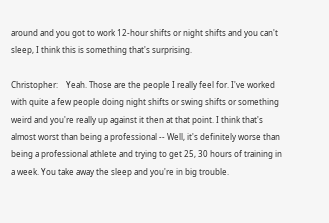around and you got to work 12-hour shifts or night shifts and you can't sleep, I think this is something that's surprising.

Christopher:    Yeah. Those are the people I really feel for. I've worked with quite a few people doing night shifts or swing shifts or something weird and you're really up against it then at that point. I think that's almost worst than being a professional -- Well, it's definitely worse than being a professional athlete and trying to get 25, 30 hours of training in a week. You take away the sleep and you're in big trouble.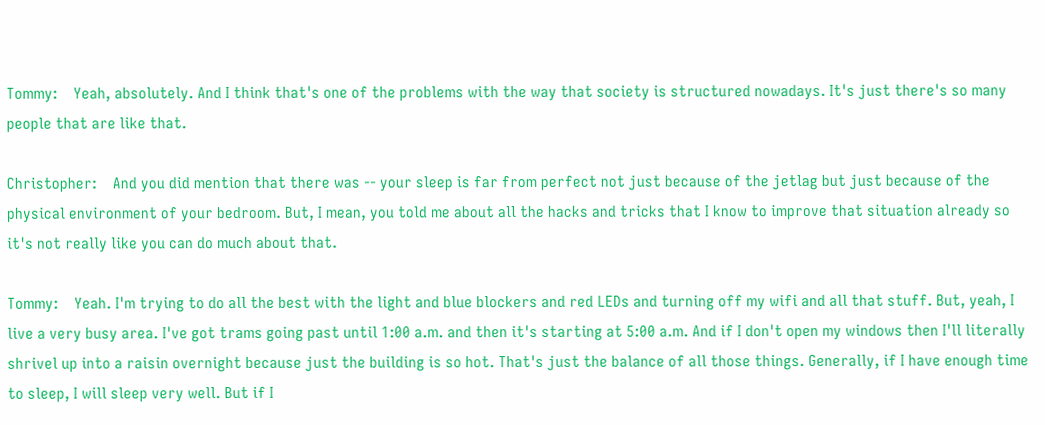Tommy:    Yeah, absolutely. And I think that's one of the problems with the way that society is structured nowadays. It's just there's so many people that are like that.

Christopher:    And you did mention that there was -- your sleep is far from perfect not just because of the jetlag but just because of the physical environment of your bedroom. But, I mean, you told me about all the hacks and tricks that I know to improve that situation already so it's not really like you can do much about that.

Tommy:    Yeah. I'm trying to do all the best with the light and blue blockers and red LEDs and turning off my wifi and all that stuff. But, yeah, I live a very busy area. I've got trams going past until 1:00 a.m. and then it's starting at 5:00 a.m. And if I don't open my windows then I'll literally shrivel up into a raisin overnight because just the building is so hot. That's just the balance of all those things. Generally, if I have enough time to sleep, I will sleep very well. But if I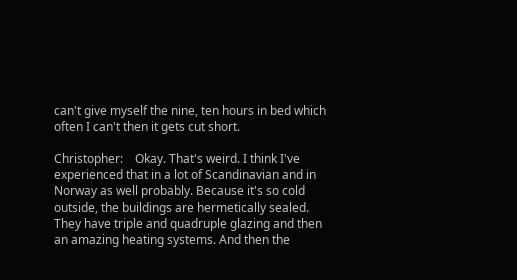can't give myself the nine, ten hours in bed which often I can't then it gets cut short.

Christopher:    Okay. That's weird. I think I've experienced that in a lot of Scandinavian and in Norway as well probably. Because it's so cold outside, the buildings are hermetically sealed. They have triple and quadruple glazing and then an amazing heating systems. And then the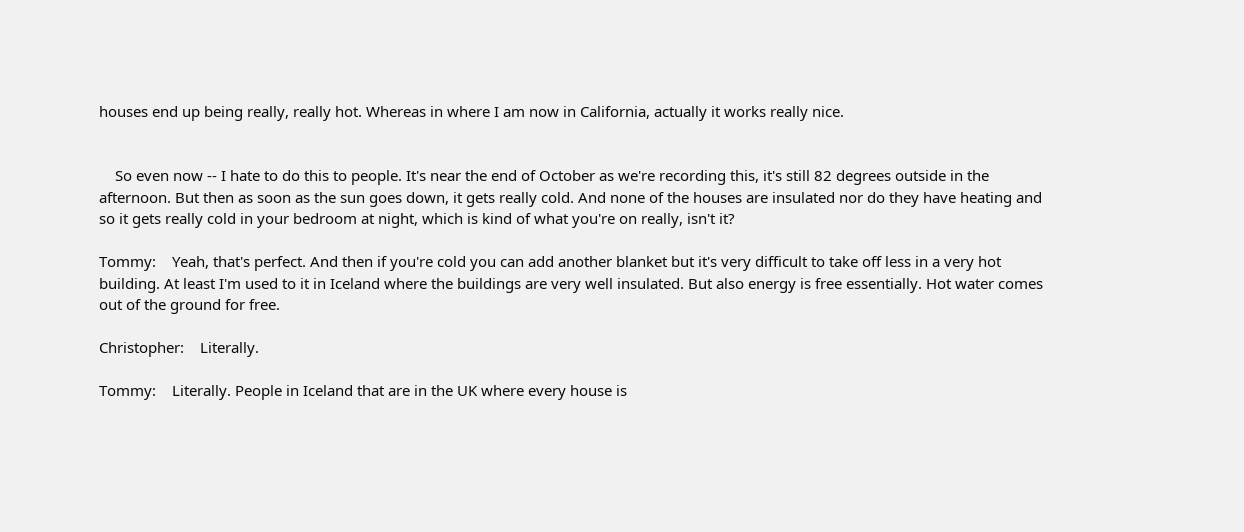houses end up being really, really hot. Whereas in where I am now in California, actually it works really nice.


    So even now -- I hate to do this to people. It's near the end of October as we're recording this, it's still 82 degrees outside in the afternoon. But then as soon as the sun goes down, it gets really cold. And none of the houses are insulated nor do they have heating and so it gets really cold in your bedroom at night, which is kind of what you're on really, isn't it?

Tommy:    Yeah, that's perfect. And then if you're cold you can add another blanket but it's very difficult to take off less in a very hot building. At least I'm used to it in Iceland where the buildings are very well insulated. But also energy is free essentially. Hot water comes out of the ground for free.

Christopher:    Literally.

Tommy:    Literally. People in Iceland that are in the UK where every house is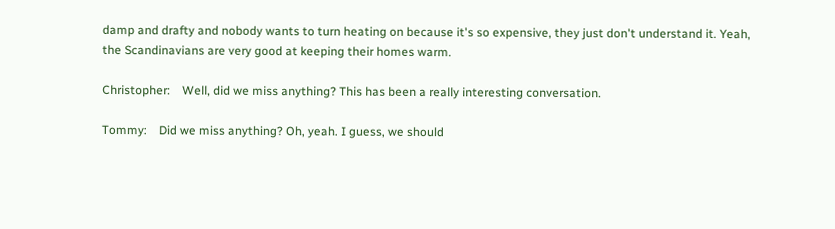damp and drafty and nobody wants to turn heating on because it's so expensive, they just don't understand it. Yeah, the Scandinavians are very good at keeping their homes warm.

Christopher:    Well, did we miss anything? This has been a really interesting conversation.

Tommy:    Did we miss anything? Oh, yeah. I guess, we should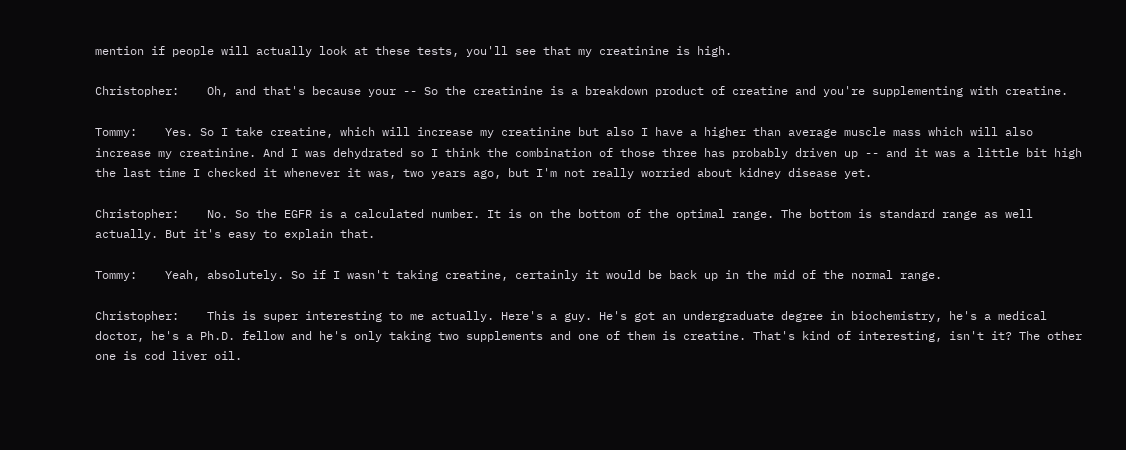mention if people will actually look at these tests, you'll see that my creatinine is high.

Christopher:    Oh, and that's because your -- So the creatinine is a breakdown product of creatine and you're supplementing with creatine.

Tommy:    Yes. So I take creatine, which will increase my creatinine but also I have a higher than average muscle mass which will also increase my creatinine. And I was dehydrated so I think the combination of those three has probably driven up -- and it was a little bit high the last time I checked it whenever it was, two years ago, but I'm not really worried about kidney disease yet.

Christopher:    No. So the EGFR is a calculated number. It is on the bottom of the optimal range. The bottom is standard range as well actually. But it's easy to explain that.

Tommy:    Yeah, absolutely. So if I wasn't taking creatine, certainly it would be back up in the mid of the normal range.

Christopher:    This is super interesting to me actually. Here's a guy. He's got an undergraduate degree in biochemistry, he's a medical doctor, he's a Ph.D. fellow and he's only taking two supplements and one of them is creatine. That's kind of interesting, isn't it? The other one is cod liver oil.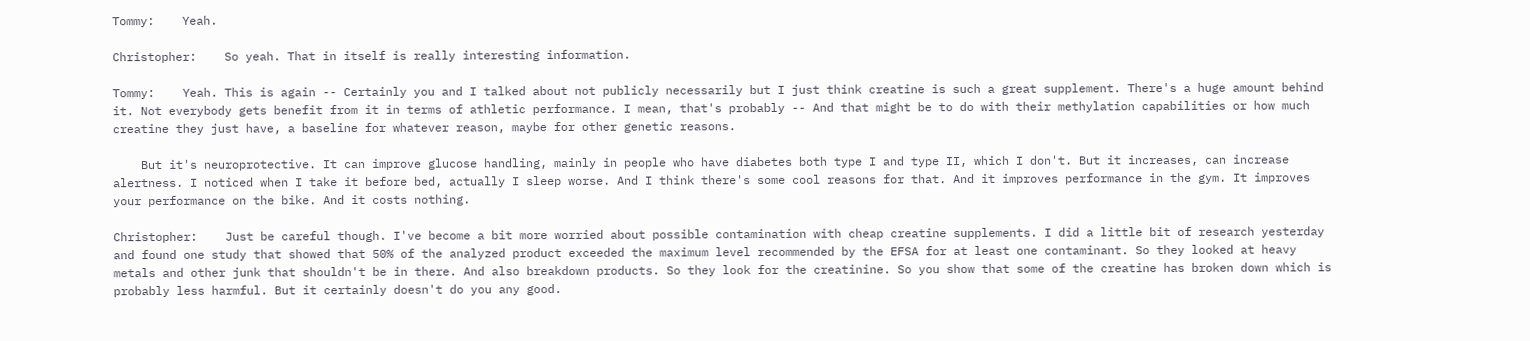Tommy:    Yeah.

Christopher:    So yeah. That in itself is really interesting information.

Tommy:    Yeah. This is again -- Certainly you and I talked about not publicly necessarily but I just think creatine is such a great supplement. There's a huge amount behind it. Not everybody gets benefit from it in terms of athletic performance. I mean, that's probably -- And that might be to do with their methylation capabilities or how much creatine they just have, a baseline for whatever reason, maybe for other genetic reasons.

    But it's neuroprotective. It can improve glucose handling, mainly in people who have diabetes both type I and type II, which I don't. But it increases, can increase alertness. I noticed when I take it before bed, actually I sleep worse. And I think there's some cool reasons for that. And it improves performance in the gym. It improves your performance on the bike. And it costs nothing.

Christopher:    Just be careful though. I've become a bit more worried about possible contamination with cheap creatine supplements. I did a little bit of research yesterday and found one study that showed that 50% of the analyzed product exceeded the maximum level recommended by the EFSA for at least one contaminant. So they looked at heavy metals and other junk that shouldn't be in there. And also breakdown products. So they look for the creatinine. So you show that some of the creatine has broken down which is probably less harmful. But it certainly doesn't do you any good.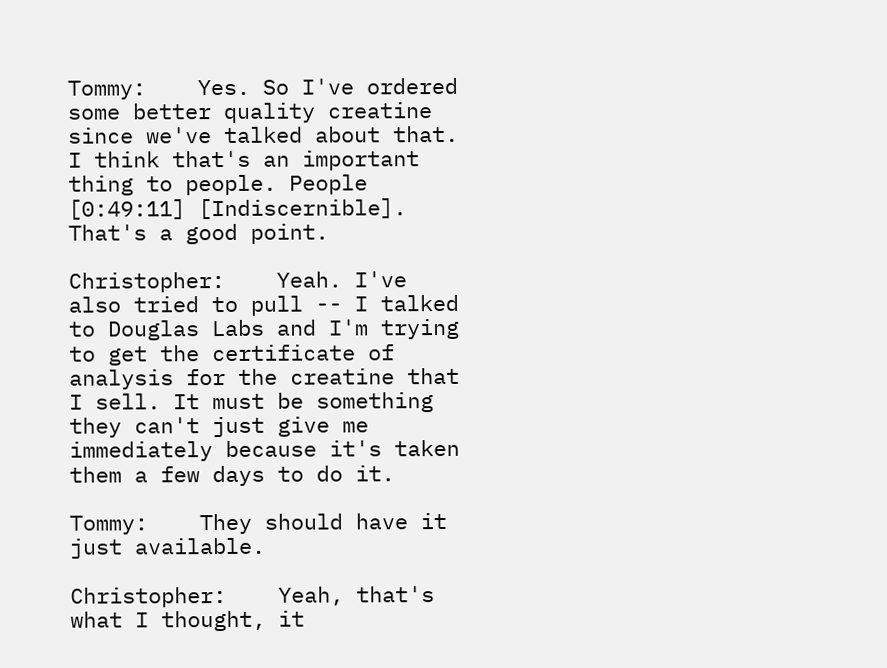Tommy:    Yes. So I've ordered some better quality creatine since we've talked about that. I think that's an important thing to people. People [0:49:11] [Indiscernible]. That's a good point.

Christopher:    Yeah. I've also tried to pull -- I talked to Douglas Labs and I'm trying to get the certificate of analysis for the creatine that I sell. It must be something they can't just give me immediately because it's taken them a few days to do it.

Tommy:    They should have it just available.

Christopher:    Yeah, that's what I thought, it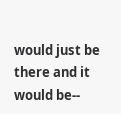would just be there and it would be--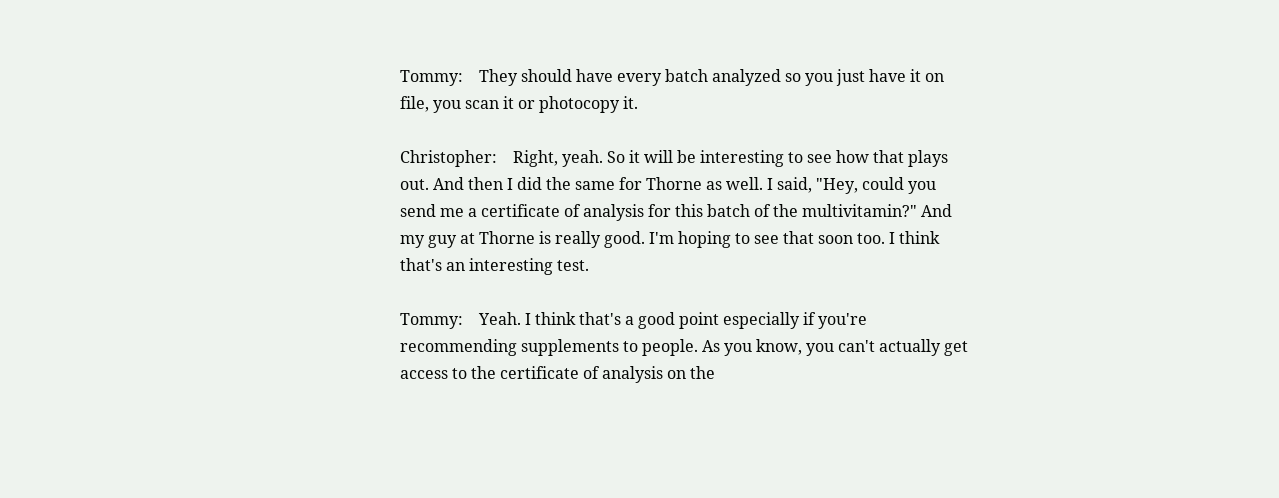Tommy:    They should have every batch analyzed so you just have it on file, you scan it or photocopy it.

Christopher:    Right, yeah. So it will be interesting to see how that plays out. And then I did the same for Thorne as well. I said, "Hey, could you send me a certificate of analysis for this batch of the multivitamin?" And my guy at Thorne is really good. I'm hoping to see that soon too. I think that's an interesting test.

Tommy:    Yeah. I think that's a good point especially if you're recommending supplements to people. As you know, you can't actually get access to the certificate of analysis on the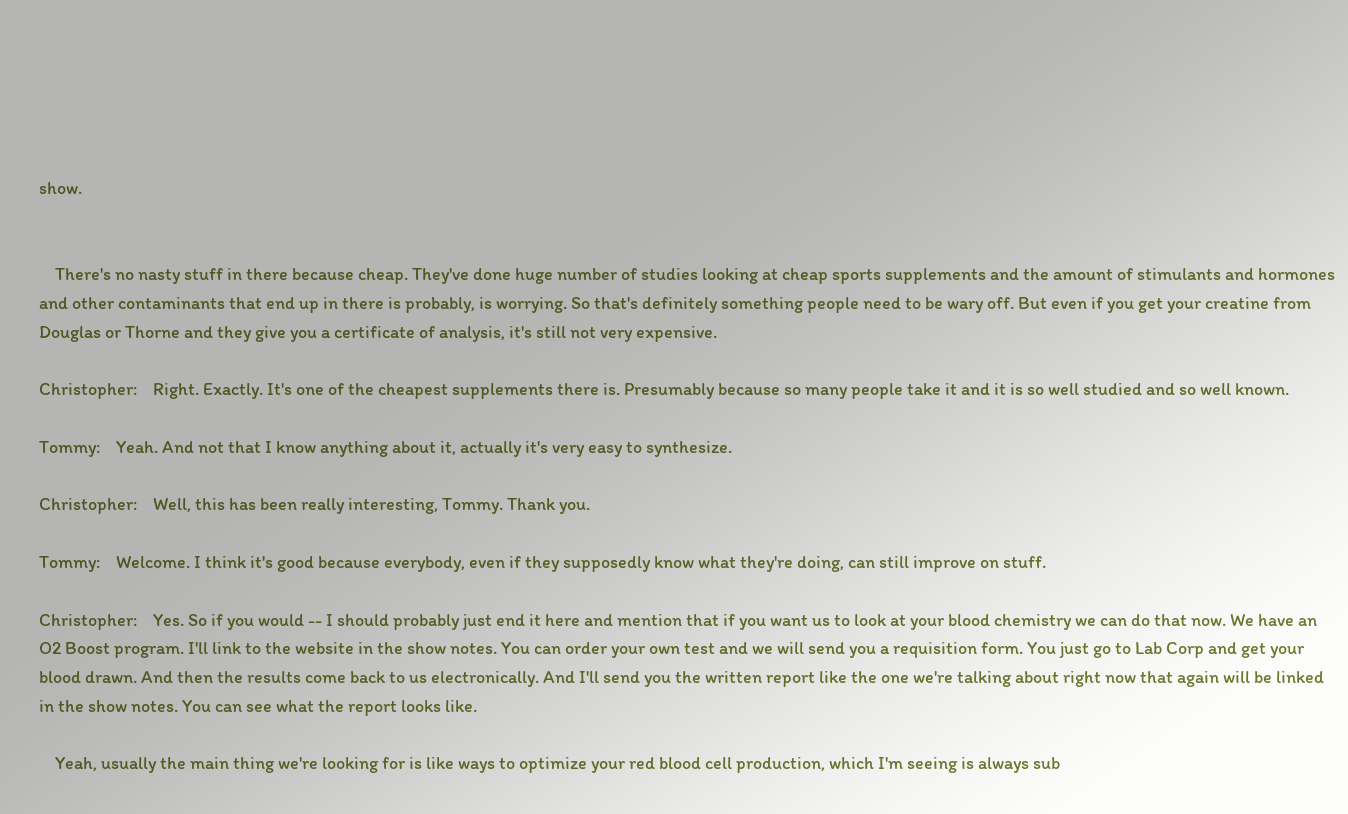show.


    There's no nasty stuff in there because cheap. They've done huge number of studies looking at cheap sports supplements and the amount of stimulants and hormones and other contaminants that end up in there is probably, is worrying. So that's definitely something people need to be wary off. But even if you get your creatine from Douglas or Thorne and they give you a certificate of analysis, it's still not very expensive.

Christopher:    Right. Exactly. It's one of the cheapest supplements there is. Presumably because so many people take it and it is so well studied and so well known.

Tommy:    Yeah. And not that I know anything about it, actually it's very easy to synthesize.

Christopher:    Well, this has been really interesting, Tommy. Thank you.

Tommy:    Welcome. I think it's good because everybody, even if they supposedly know what they're doing, can still improve on stuff.

Christopher:    Yes. So if you would -- I should probably just end it here and mention that if you want us to look at your blood chemistry we can do that now. We have an O2 Boost program. I'll link to the website in the show notes. You can order your own test and we will send you a requisition form. You just go to Lab Corp and get your blood drawn. And then the results come back to us electronically. And I'll send you the written report like the one we're talking about right now that again will be linked in the show notes. You can see what the report looks like.

    Yeah, usually the main thing we're looking for is like ways to optimize your red blood cell production, which I'm seeing is always sub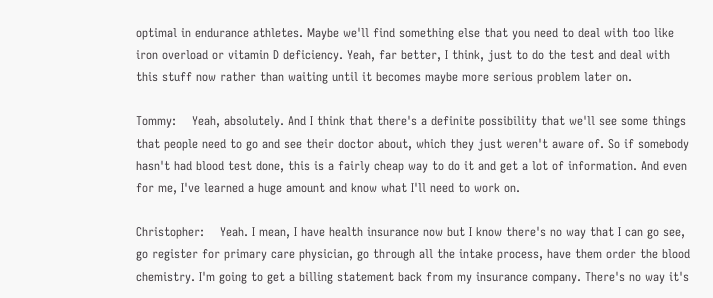optimal in endurance athletes. Maybe we'll find something else that you need to deal with too like iron overload or vitamin D deficiency. Yeah, far better, I think, just to do the test and deal with this stuff now rather than waiting until it becomes maybe more serious problem later on.

Tommy:    Yeah, absolutely. And I think that there's a definite possibility that we'll see some things that people need to go and see their doctor about, which they just weren't aware of. So if somebody hasn't had blood test done, this is a fairly cheap way to do it and get a lot of information. And even for me, I've learned a huge amount and know what I'll need to work on.

Christopher:    Yeah. I mean, I have health insurance now but I know there's no way that I can go see, go register for primary care physician, go through all the intake process, have them order the blood chemistry. I'm going to get a billing statement back from my insurance company. There's no way it's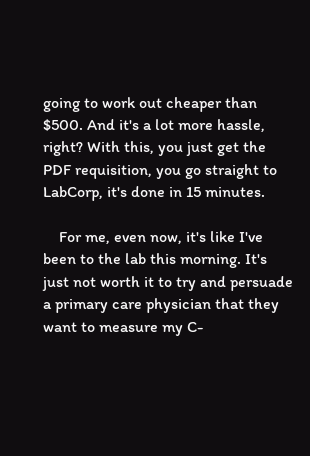going to work out cheaper than $500. And it's a lot more hassle, right? With this, you just get the PDF requisition, you go straight to LabCorp, it's done in 15 minutes.

    For me, even now, it's like I've been to the lab this morning. It's just not worth it to try and persuade a primary care physician that they want to measure my C-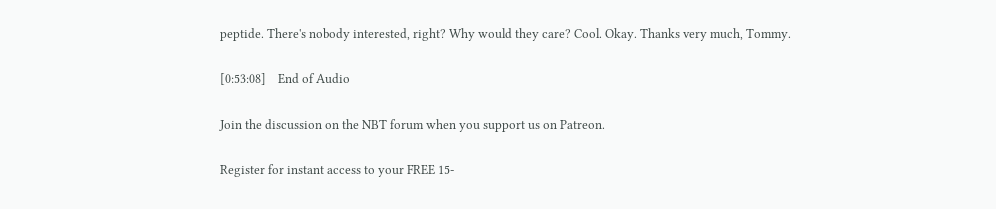peptide. There's nobody interested, right? Why would they care? Cool. Okay. Thanks very much, Tommy.

[0:53:08]    End of Audio

Join the discussion on the NBT forum when you support us on Patreon.

Register for instant access to your FREE 15-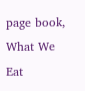page book, What We Eat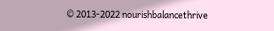© 2013-2022 nourishbalancethrive